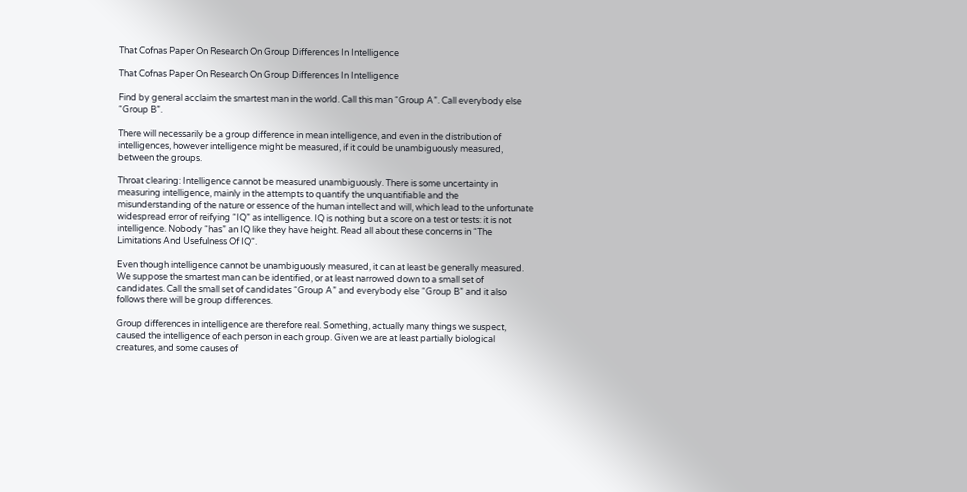That Cofnas Paper On Research On Group Differences In Intelligence

That Cofnas Paper On Research On Group Differences In Intelligence

Find by general acclaim the smartest man in the world. Call this man “Group A”. Call everybody else “Group B”.

There will necessarily be a group difference in mean intelligence, and even in the distribution of intelligences, however intelligence might be measured, if it could be unambiguously measured, between the groups.

Throat clearing: Intelligence cannot be measured unambiguously. There is some uncertainty in measuring intelligence, mainly in the attempts to quantify the unquantifiable and the misunderstanding of the nature or essence of the human intellect and will, which lead to the unfortunate widespread error of reifying “IQ” as intelligence. IQ is nothing but a score on a test or tests: it is not intelligence. Nobody “has” an IQ like they have height. Read all about these concerns in “The Limitations And Usefulness Of IQ“.

Even though intelligence cannot be unambiguously measured, it can at least be generally measured. We suppose the smartest man can be identified, or at least narrowed down to a small set of candidates. Call the small set of candidates “Group A” and everybody else “Group B” and it also follows there will be group differences.

Group differences in intelligence are therefore real. Something, actually many things we suspect, caused the intelligence of each person in each group. Given we are at least partially biological creatures, and some causes of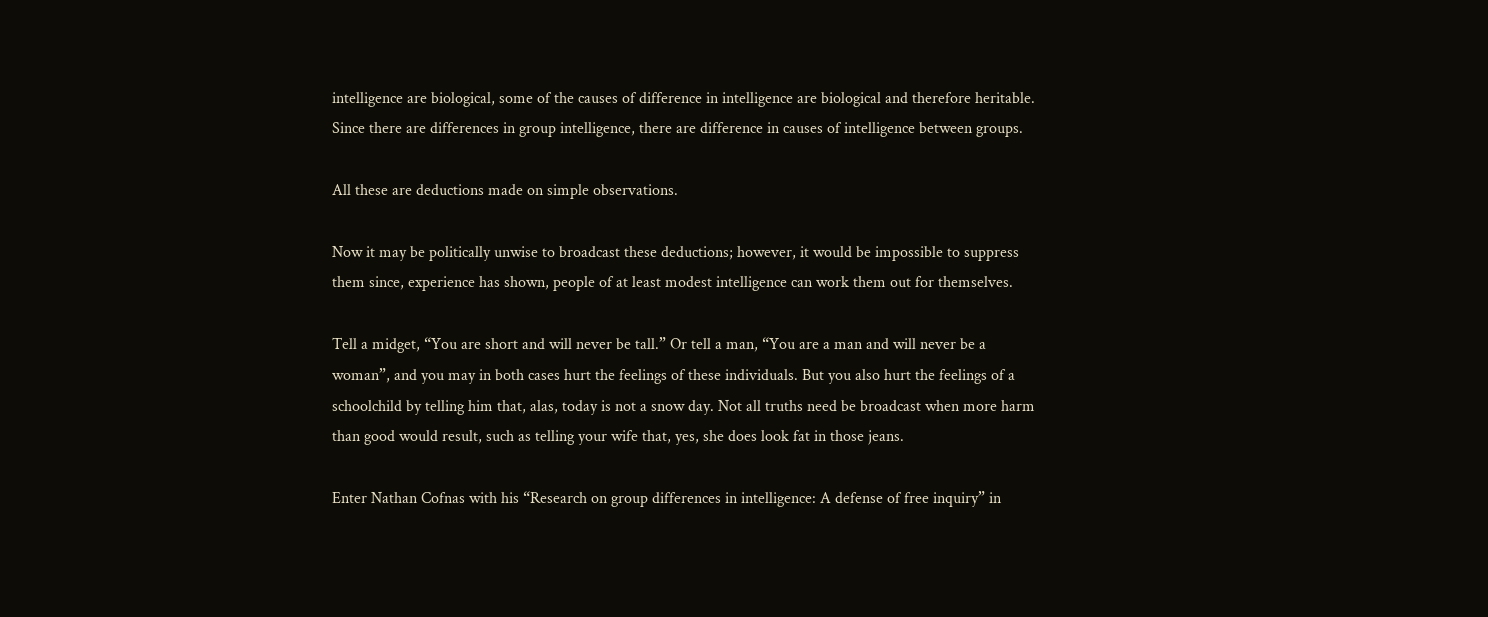intelligence are biological, some of the causes of difference in intelligence are biological and therefore heritable. Since there are differences in group intelligence, there are difference in causes of intelligence between groups.

All these are deductions made on simple observations.

Now it may be politically unwise to broadcast these deductions; however, it would be impossible to suppress them since, experience has shown, people of at least modest intelligence can work them out for themselves.

Tell a midget, “You are short and will never be tall.” Or tell a man, “You are a man and will never be a woman”, and you may in both cases hurt the feelings of these individuals. But you also hurt the feelings of a schoolchild by telling him that, alas, today is not a snow day. Not all truths need be broadcast when more harm than good would result, such as telling your wife that, yes, she does look fat in those jeans.

Enter Nathan Cofnas with his “Research on group differences in intelligence: A defense of free inquiry” in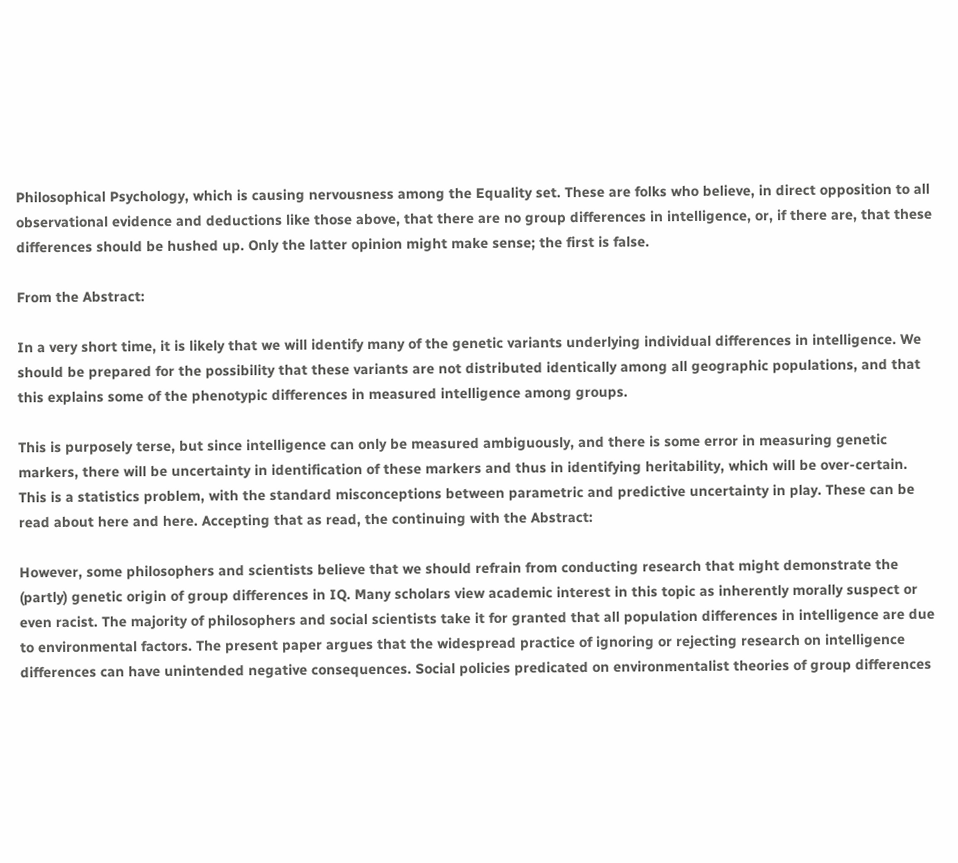Philosophical Psychology, which is causing nervousness among the Equality set. These are folks who believe, in direct opposition to all observational evidence and deductions like those above, that there are no group differences in intelligence, or, if there are, that these differences should be hushed up. Only the latter opinion might make sense; the first is false.

From the Abstract:

In a very short time, it is likely that we will identify many of the genetic variants underlying individual differences in intelligence. We should be prepared for the possibility that these variants are not distributed identically among all geographic populations, and that this explains some of the phenotypic differences in measured intelligence among groups.

This is purposely terse, but since intelligence can only be measured ambiguously, and there is some error in measuring genetic markers, there will be uncertainty in identification of these markers and thus in identifying heritability, which will be over-certain. This is a statistics problem, with the standard misconceptions between parametric and predictive uncertainty in play. These can be read about here and here. Accepting that as read, the continuing with the Abstract:

However, some philosophers and scientists believe that we should refrain from conducting research that might demonstrate the (partly) genetic origin of group differences in IQ. Many scholars view academic interest in this topic as inherently morally suspect or even racist. The majority of philosophers and social scientists take it for granted that all population differences in intelligence are due to environmental factors. The present paper argues that the widespread practice of ignoring or rejecting research on intelligence differences can have unintended negative consequences. Social policies predicated on environmentalist theories of group differences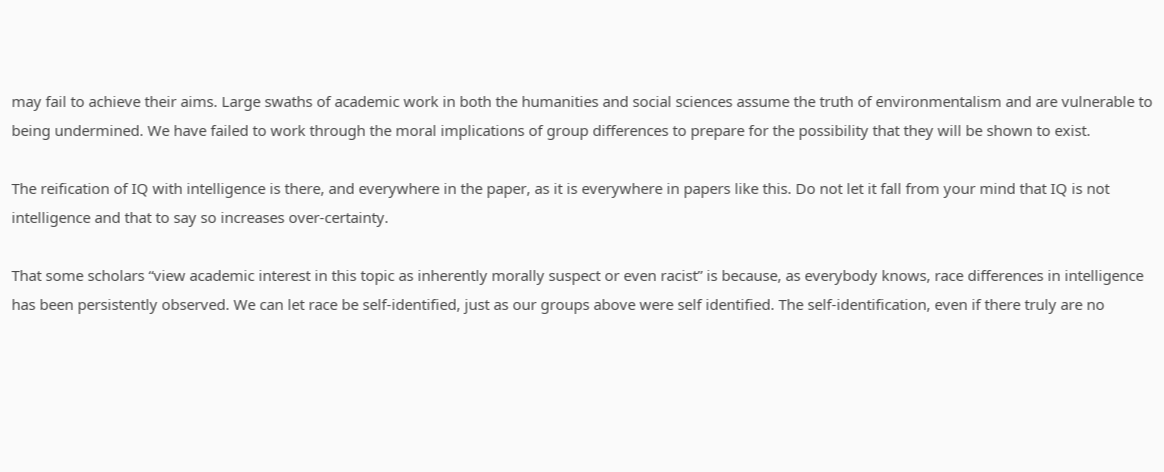may fail to achieve their aims. Large swaths of academic work in both the humanities and social sciences assume the truth of environmentalism and are vulnerable to being undermined. We have failed to work through the moral implications of group differences to prepare for the possibility that they will be shown to exist.

The reification of IQ with intelligence is there, and everywhere in the paper, as it is everywhere in papers like this. Do not let it fall from your mind that IQ is not intelligence and that to say so increases over-certainty.

That some scholars “view academic interest in this topic as inherently morally suspect or even racist” is because, as everybody knows, race differences in intelligence has been persistently observed. We can let race be self-identified, just as our groups above were self identified. The self-identification, even if there truly are no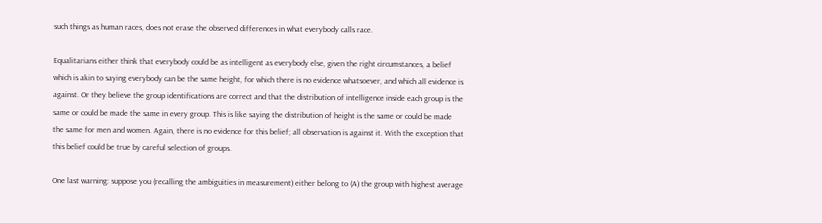such things as human races, does not erase the observed differences in what everybody calls race.

Equalitarians either think that everybody could be as intelligent as everybody else, given the right circumstances, a belief which is akin to saying everybody can be the same height, for which there is no evidence whatsoever, and which all evidence is against. Or they believe the group identifications are correct and that the distribution of intelligence inside each group is the same or could be made the same in every group. This is like saying the distribution of height is the same or could be made the same for men and women. Again, there is no evidence for this belief; all observation is against it. With the exception that this belief could be true by careful selection of groups.

One last warning: suppose you (recalling the ambiguities in measurement) either belong to (A) the group with highest average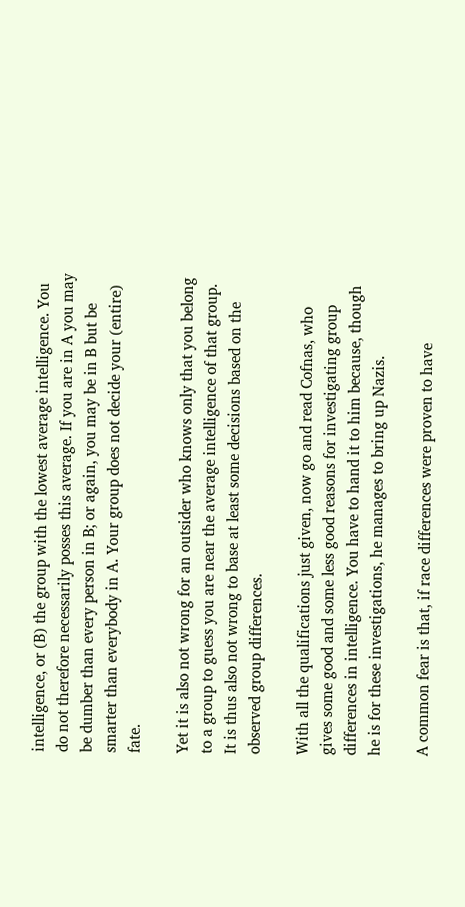intelligence, or (B) the group with the lowest average intelligence. You do not therefore necessarily posses this average. If you are in A you may be dumber than every person in B; or again, you may be in B but be smarter than everybody in A. Your group does not decide your (entire) fate.

Yet it is also not wrong for an outsider who knows only that you belong to a group to guess you are near the average intelligence of that group. It is thus also not wrong to base at least some decisions based on the observed group differences.

With all the qualifications just given, now go and read Cofnas, who gives some good and some less good reasons for investigating group differences in intelligence. You have to hand it to him because, though he is for these investigations, he manages to bring up Nazis.

A common fear is that, if race differences were proven to have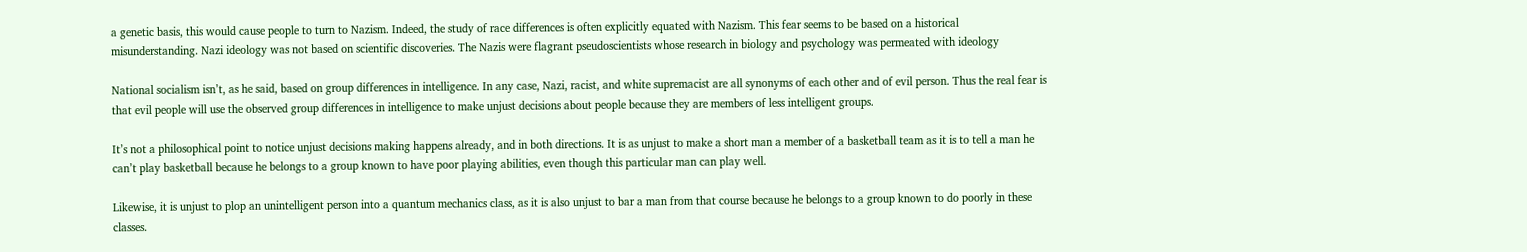a genetic basis, this would cause people to turn to Nazism. Indeed, the study of race differences is often explicitly equated with Nazism. This fear seems to be based on a historical misunderstanding. Nazi ideology was not based on scientific discoveries. The Nazis were flagrant pseudoscientists whose research in biology and psychology was permeated with ideology

National socialism isn’t, as he said, based on group differences in intelligence. In any case, Nazi, racist, and white supremacist are all synonyms of each other and of evil person. Thus the real fear is that evil people will use the observed group differences in intelligence to make unjust decisions about people because they are members of less intelligent groups.

It’s not a philosophical point to notice unjust decisions making happens already, and in both directions. It is as unjust to make a short man a member of a basketball team as it is to tell a man he can’t play basketball because he belongs to a group known to have poor playing abilities, even though this particular man can play well.

Likewise, it is unjust to plop an unintelligent person into a quantum mechanics class, as it is also unjust to bar a man from that course because he belongs to a group known to do poorly in these classes.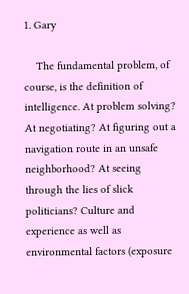1. Gary

    The fundamental problem, of course, is the definition of intelligence. At problem solving? At negotiating? At figuring out a navigation route in an unsafe neighborhood? At seeing through the lies of slick politicians? Culture and experience as well as environmental factors (exposure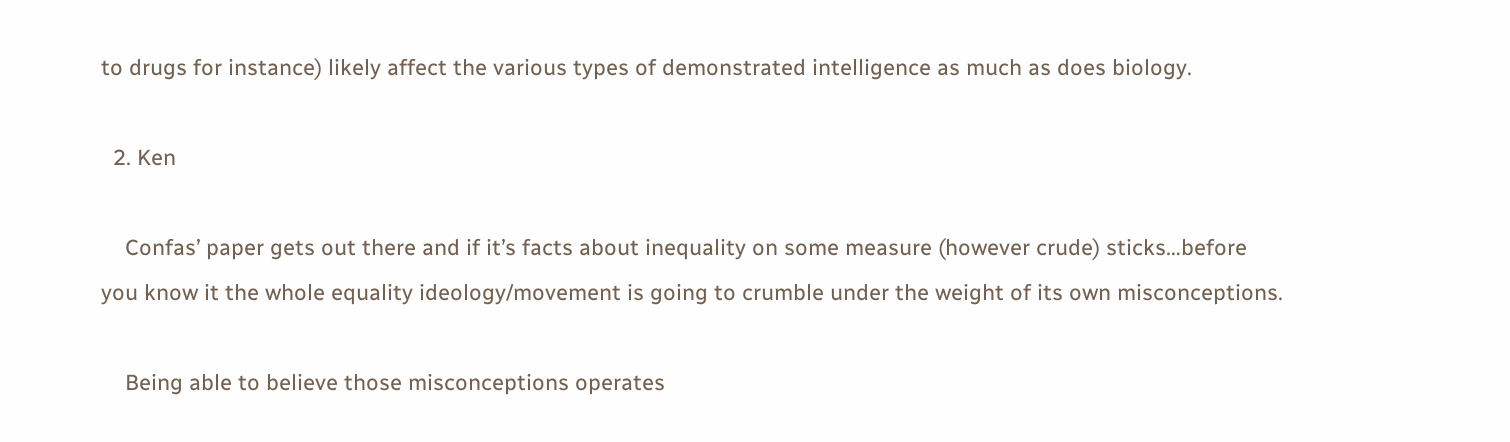to drugs for instance) likely affect the various types of demonstrated intelligence as much as does biology.

  2. Ken

    Confas’ paper gets out there and if it’s facts about inequality on some measure (however crude) sticks…before you know it the whole equality ideology/movement is going to crumble under the weight of its own misconceptions.

    Being able to believe those misconceptions operates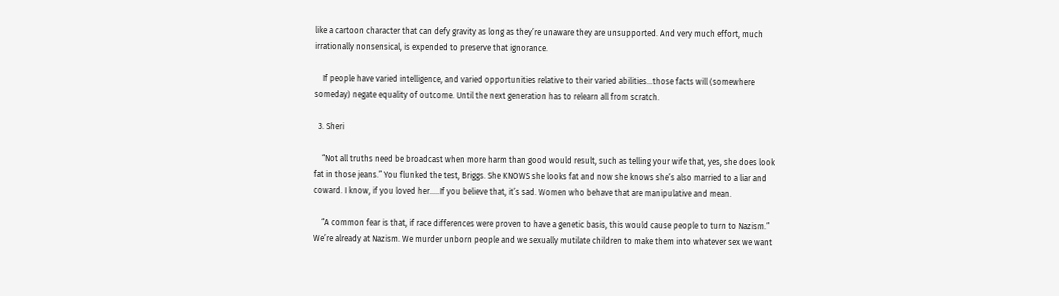like a cartoon character that can defy gravity as long as they’re unaware they are unsupported. And very much effort, much irrationally nonsensical, is expended to preserve that ignorance.

    If people have varied intelligence, and varied opportunities relative to their varied abilities…those facts will (somewhere someday) negate equality of outcome. Until the next generation has to relearn all from scratch.

  3. Sheri

    “Not all truths need be broadcast when more harm than good would result, such as telling your wife that, yes, she does look fat in those jeans.” You flunked the test, Briggs. She KNOWS she looks fat and now she knows she’s also married to a liar and coward. I know, if you loved her…..If you believe that, it’s sad. Women who behave that are manipulative and mean.

    “A common fear is that, if race differences were proven to have a genetic basis, this would cause people to turn to Nazism.” We’re already at Nazism. We murder unborn people and we sexually mutilate children to make them into whatever sex we want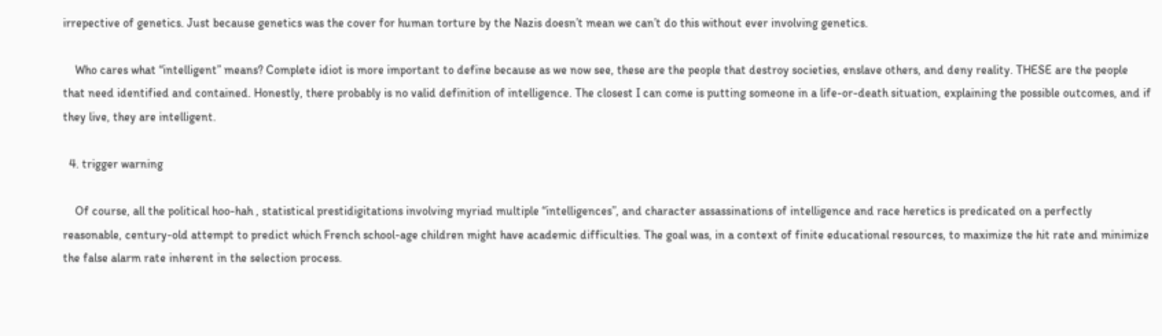irrepective of genetics. Just because genetics was the cover for human torture by the Nazis doesn’t mean we can’t do this without ever involving genetics.

    Who cares what “intelligent” means? Complete idiot is more important to define because as we now see, these are the people that destroy societies, enslave others, and deny reality. THESE are the people that need identified and contained. Honestly, there probably is no valid definition of intelligence. The closest I can come is putting someone in a life-or-death situation, explaining the possible outcomes, and if they live, they are intelligent.

  4. trigger warning

    Of course, all the political hoo-hah , statistical prestidigitations involving myriad multiple “intelligences”, and character assassinations of intelligence and race heretics is predicated on a perfectly reasonable, century-old attempt to predict which French school-age children might have academic difficulties. The goal was, in a context of finite educational resources, to maximize the hit rate and minimize the false alarm rate inherent in the selection process.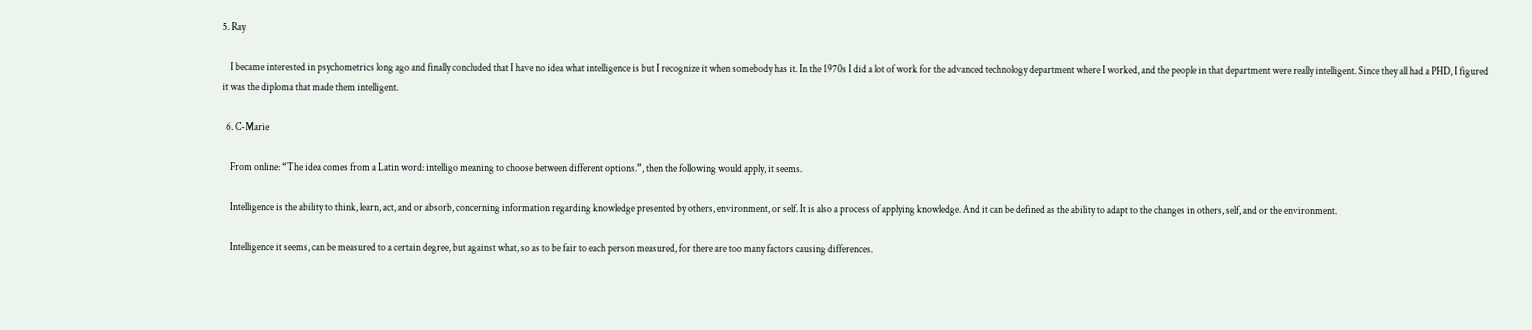5. Ray

    I became interested in psychometrics long ago and finally concluded that I have no idea what intelligence is but I recognize it when somebody has it. In the 1970s I did a lot of work for the advanced technology department where I worked, and the people in that department were really intelligent. Since they all had a PHD, I figured it was the diploma that made them intelligent.

  6. C-Marie

    From online: “The idea comes from a Latin word: intelligo meaning to choose between different options.”, then the following would apply, it seems.

    Intelligence is the ability to think, learn, act, and or absorb, concerning information regarding knowledge presented by others, environment, or self. It is also a process of applying knowledge. And it can be defined as the ability to adapt to the changes in others, self, and or the environment.

    Intelligence it seems, can be measured to a certain degree, but against what, so as to be fair to each person measured, for there are too many factors causing differences.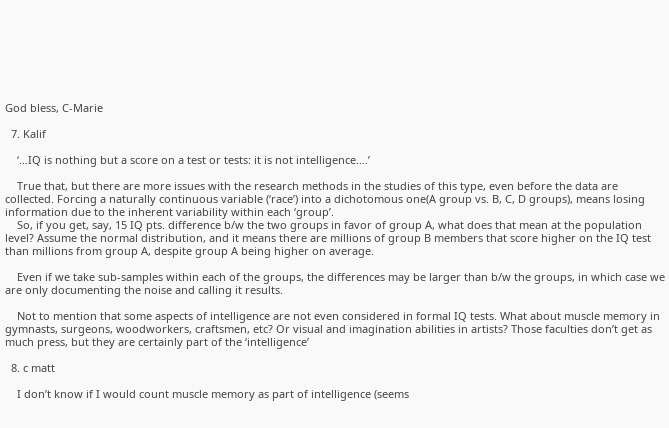God bless, C-Marie

  7. Kalif

    ‘…IQ is nothing but a score on a test or tests: it is not intelligence….’

    True that, but there are more issues with the research methods in the studies of this type, even before the data are collected. Forcing a naturally continuous variable (‘race’) into a dichotomous one(A group vs. B, C, D groups), means losing information due to the inherent variability within each ‘group’.
    So, if you get, say, 15 IQ pts. difference b/w the two groups in favor of group A, what does that mean at the population level? Assume the normal distribution, and it means there are millions of group B members that score higher on the IQ test than millions from group A, despite group A being higher on average.

    Even if we take sub-samples within each of the groups, the differences may be larger than b/w the groups, in which case we are only documenting the noise and calling it results.

    Not to mention that some aspects of intelligence are not even considered in formal IQ tests. What about muscle memory in gymnasts, surgeons, woodworkers, craftsmen, etc? Or visual and imagination abilities in artists? Those faculties don’t get as much press, but they are certainly part of the ‘intelligence’

  8. c matt

    I don’t know if I would count muscle memory as part of intelligence (seems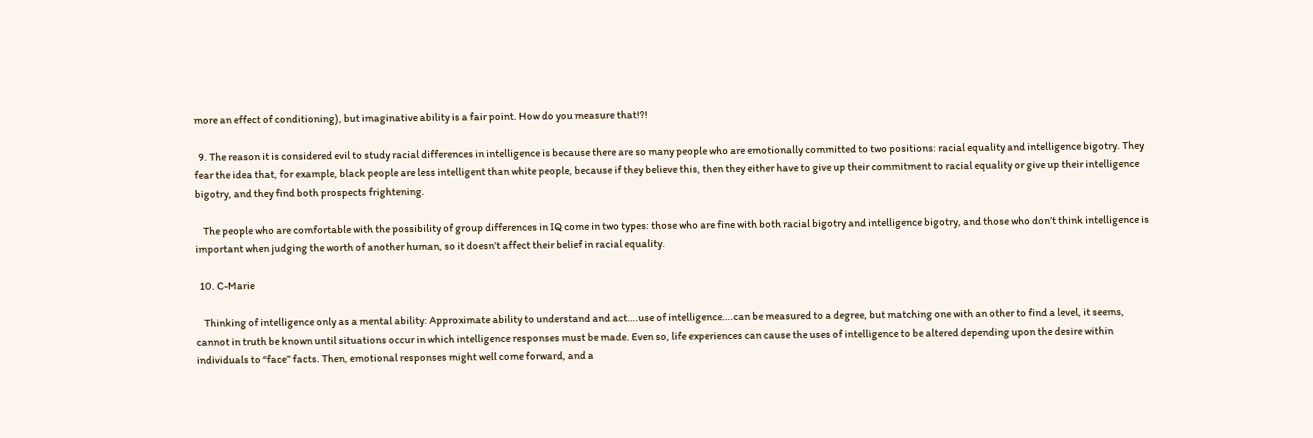more an effect of conditioning), but imaginative ability is a fair point. How do you measure that!?!

  9. The reason it is considered evil to study racial differences in intelligence is because there are so many people who are emotionally committed to two positions: racial equality and intelligence bigotry. They fear the idea that, for example, black people are less intelligent than white people, because if they believe this, then they either have to give up their commitment to racial equality or give up their intelligence bigotry, and they find both prospects frightening.

    The people who are comfortable with the possibility of group differences in IQ come in two types: those who are fine with both racial bigotry and intelligence bigotry, and those who don’t think intelligence is important when judging the worth of another human, so it doesn’t affect their belief in racial equality.

  10. C-Marie

    Thinking of intelligence only as a mental ability: Approximate ability to understand and act….use of intelligence….can be measured to a degree, but matching one with an other to find a level, it seems, cannot in truth be known until situations occur in which intelligence responses must be made. Even so, life experiences can cause the uses of intelligence to be altered depending upon the desire within individuals to “face” facts. Then, emotional responses might well come forward, and a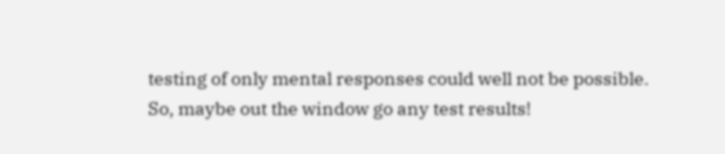testing of only mental responses could well not be possible. So, maybe out the window go any test results!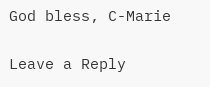God bless, C-Marie

Leave a Reply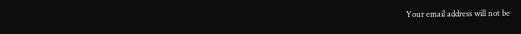Your email address will not be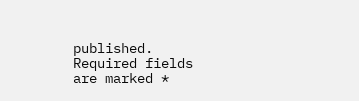published. Required fields are marked *